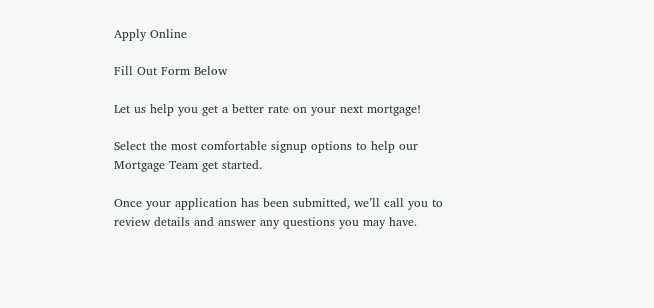Apply Online

Fill Out Form Below

Let us help you get a better rate on your next mortgage!

Select the most comfortable signup options to help our Mortgage Team get started.

Once your application has been submitted, we’ll call you to review details and answer any questions you may have.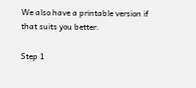We also have a printable version if that suits you better.

Step 1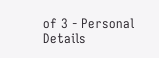of 3 - Personal Details